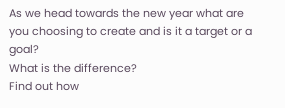As we head towards the new year what are you choosing to create and is it a target or a goal?
What is the difference?
Find out how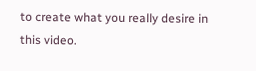to create what you really desire in this video.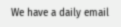We have a daily email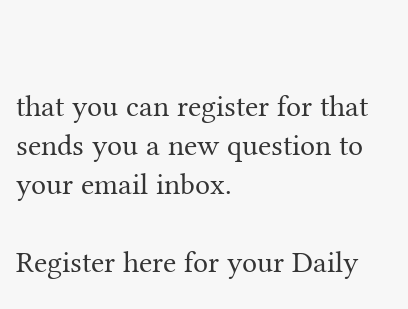that you can register for that sends you a new question to your email inbox.

Register here for your Daily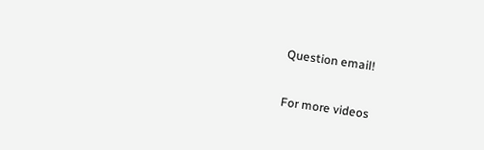Question email!

For more videos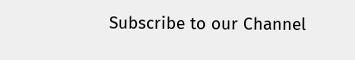Subscribe to our Channel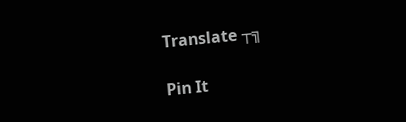Translate ┬╗

Pin It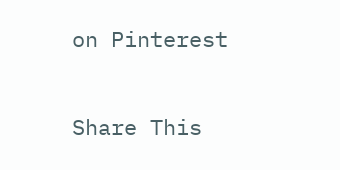on Pinterest

Share This